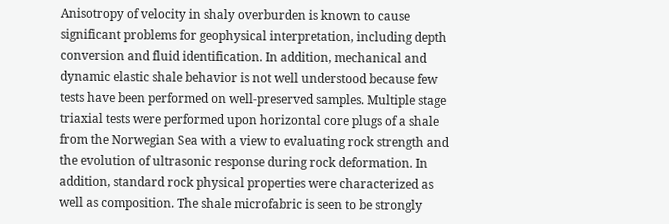Anisotropy of velocity in shaly overburden is known to cause significant problems for geophysical interpretation, including depth conversion and fluid identification. In addition, mechanical and dynamic elastic shale behavior is not well understood because few tests have been performed on well-preserved samples. Multiple stage triaxial tests were performed upon horizontal core plugs of a shale from the Norwegian Sea with a view to evaluating rock strength and the evolution of ultrasonic response during rock deformation. In addition, standard rock physical properties were characterized as well as composition. The shale microfabric is seen to be strongly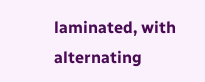laminated, with alternating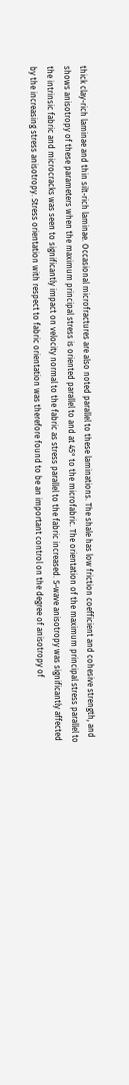thick clay-rich laminae and thin silt-rich laminae. Occasional microfractures are also noted parallel to these laminations. The shale has low friction coefficient and cohesive strength, and shows anisotropy of these parameters when the maximum principal stress is oriented parallel to and at 45° to the microfabric. The orientation of the maximum principal stress parallel to the intrinsic fabric and microcracks was seen to significantly impact on velocity normal to the fabric as stress parallel to the fabric increased. S-wave anisotropy was significantly affected by the increasing stress anisotropy. Stress orientation with respect to fabric orientation was therefore found to be an important control on the degree of anisotropy of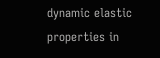dynamic elastic properties in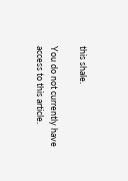this shale.

You do not currently have access to this article.